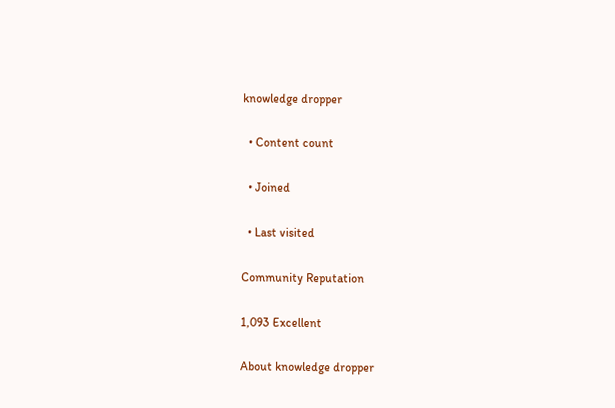knowledge dropper

  • Content count

  • Joined

  • Last visited

Community Reputation

1,093 Excellent

About knowledge dropper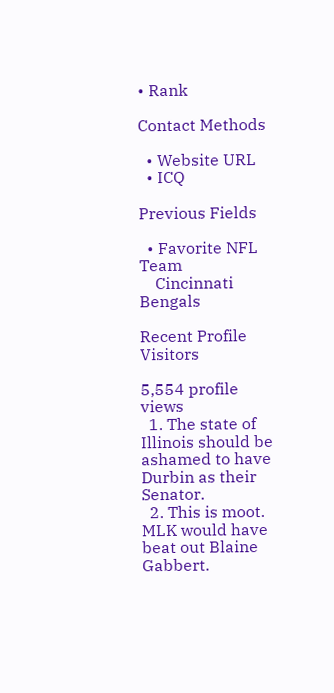• Rank

Contact Methods

  • Website URL
  • ICQ

Previous Fields

  • Favorite NFL Team
    Cincinnati Bengals

Recent Profile Visitors

5,554 profile views
  1. The state of Illinois should be ashamed to have Durbin as their Senator.
  2. This is moot. MLK would have beat out Blaine Gabbert.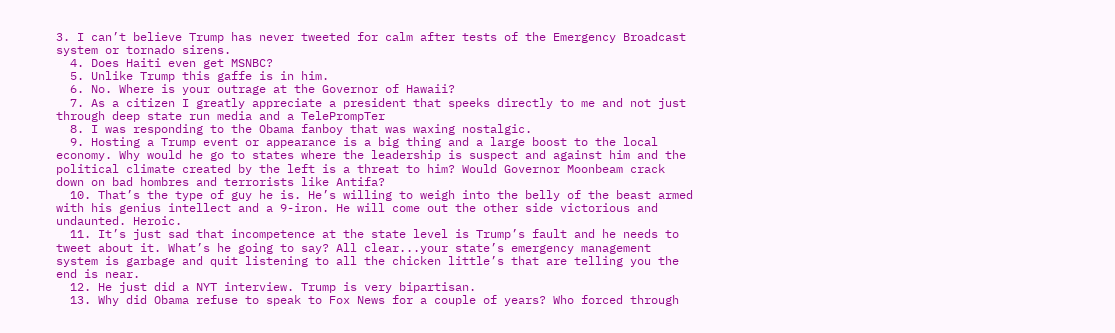3. I can’t believe Trump has never tweeted for calm after tests of the Emergency Broadcast system or tornado sirens.
  4. Does Haiti even get MSNBC?
  5. Unlike Trump this gaffe is in him.
  6. No. Where is your outrage at the Governor of Hawaii?
  7. As a citizen I greatly appreciate a president that speeks directly to me and not just through deep state run media and a TelePrompTer
  8. I was responding to the Obama fanboy that was waxing nostalgic.
  9. Hosting a Trump event or appearance is a big thing and a large boost to the local economy. Why would he go to states where the leadership is suspect and against him and the political climate created by the left is a threat to him? Would Governor Moonbeam crack down on bad hombres and terrorists like Antifa?
  10. That’s the type of guy he is. He’s willing to weigh into the belly of the beast armed with his genius intellect and a 9-iron. He will come out the other side victorious and undaunted. Heroic.
  11. It’s just sad that incompetence at the state level is Trump’s fault and he needs to tweet about it. What’s he going to say? All clear...your state’s emergency management system is garbage and quit listening to all the chicken little’s that are telling you the end is near.
  12. He just did a NYT interview. Trump is very bipartisan.
  13. Why did Obama refuse to speak to Fox News for a couple of years? Who forced through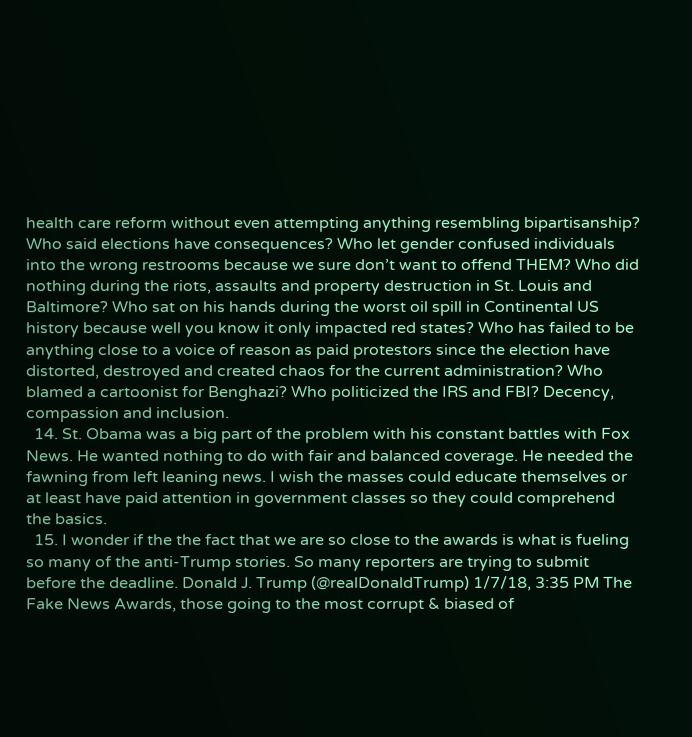health care reform without even attempting anything resembling bipartisanship? Who said elections have consequences? Who let gender confused individuals into the wrong restrooms because we sure don’t want to offend THEM? Who did nothing during the riots, assaults and property destruction in St. Louis and Baltimore? Who sat on his hands during the worst oil spill in Continental US history because well you know it only impacted red states? Who has failed to be anything close to a voice of reason as paid protestors since the election have distorted, destroyed and created chaos for the current administration? Who blamed a cartoonist for Benghazi? Who politicized the IRS and FBI? Decency, compassion and inclusion.
  14. St. Obama was a big part of the problem with his constant battles with Fox News. He wanted nothing to do with fair and balanced coverage. He needed the fawning from left leaning news. I wish the masses could educate themselves or at least have paid attention in government classes so they could comprehend the basics.
  15. I wonder if the the fact that we are so close to the awards is what is fueling so many of the anti-Trump stories. So many reporters are trying to submit before the deadline. Donald J. Trump (@realDonaldTrump) 1/7/18, 3:35 PM The Fake News Awards, those going to the most corrupt & biased of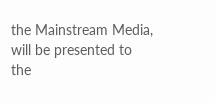the Mainstream Media, will be presented to the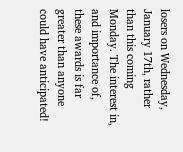losers on Wednesday, January 17th, rather than this coming Monday. The interest in, and importance of, these awards is far greater than anyone could have anticipated!